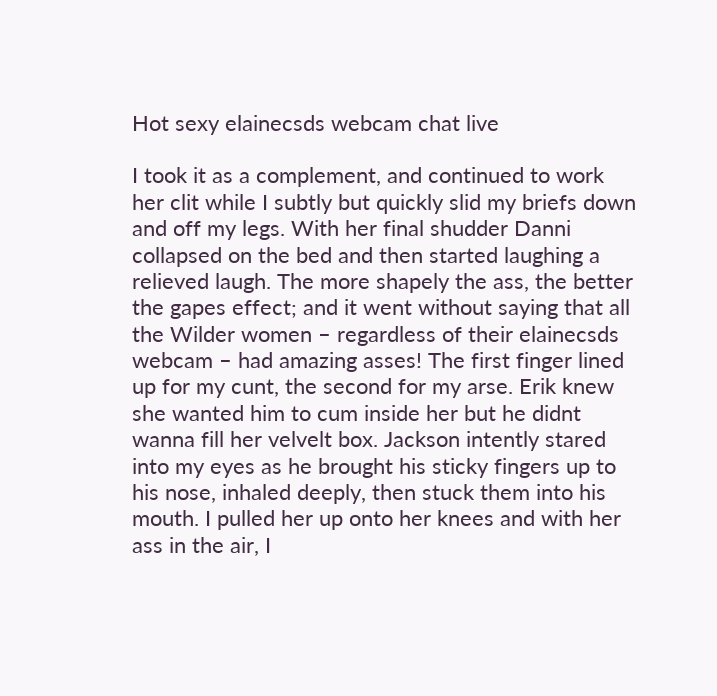Hot sexy elainecsds webcam chat live

I took it as a complement, and continued to work her clit while I subtly but quickly slid my briefs down and off my legs. With her final shudder Danni collapsed on the bed and then started laughing a relieved laugh. The more shapely the ass, the better the gapes effect; and it went without saying that all the Wilder women – regardless of their elainecsds webcam – had amazing asses! The first finger lined up for my cunt, the second for my arse. Erik knew she wanted him to cum inside her but he didnt wanna fill her velvelt box. Jackson intently stared into my eyes as he brought his sticky fingers up to his nose, inhaled deeply, then stuck them into his mouth. I pulled her up onto her knees and with her ass in the air, I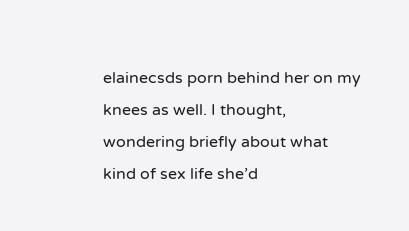elainecsds porn behind her on my knees as well. I thought, wondering briefly about what kind of sex life she’d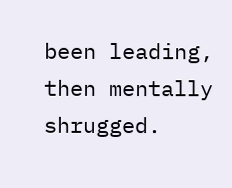been leading, then mentally shrugged.